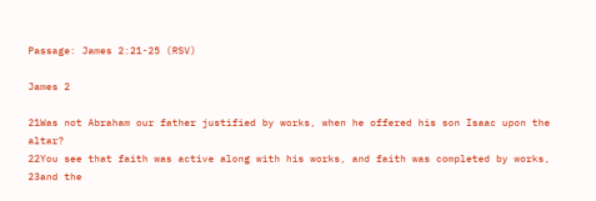Passage: James 2:21-25 (RSV)

James 2

21Was not Abraham our father justified by works, when he offered his son Isaac upon the altar?
22You see that faith was active along with his works, and faith was completed by works,
23and the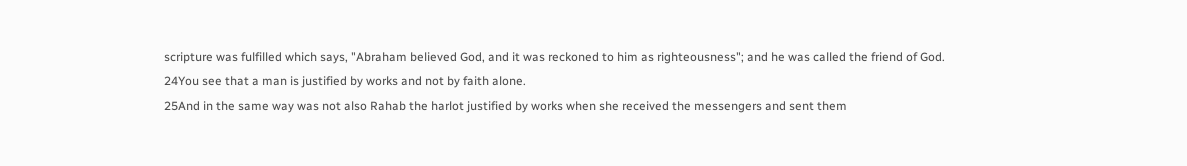scripture was fulfilled which says, "Abraham believed God, and it was reckoned to him as righteousness"; and he was called the friend of God.
24You see that a man is justified by works and not by faith alone.
25And in the same way was not also Rahab the harlot justified by works when she received the messengers and sent them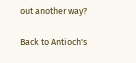out another way?

Back to Antioch's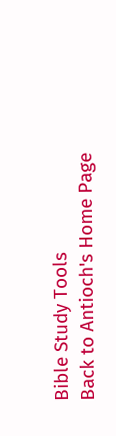Bible Study Tools
Back to Antioch's Home Page